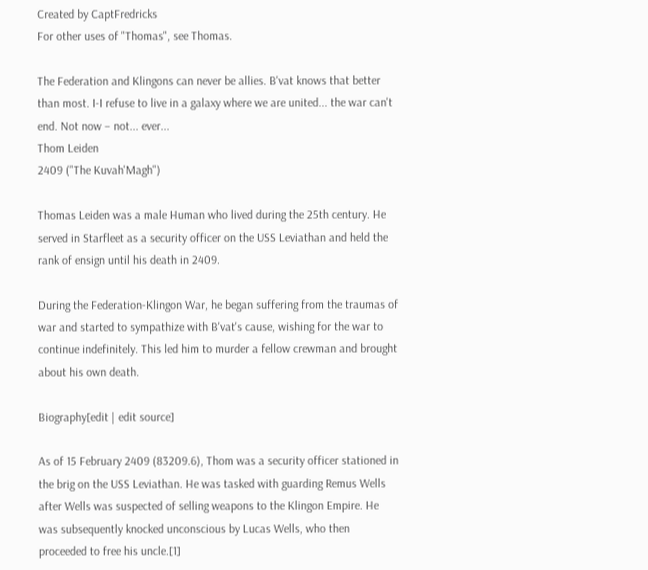Created by CaptFredricks
For other uses of "Thomas", see Thomas.

The Federation and Klingons can never be allies. B'vat knows that better than most. I-I refuse to live in a galaxy where we are united... the war can't end. Not now – not... ever...
Thom Leiden
2409 ("The Kuvah'Magh")

Thomas Leiden was a male Human who lived during the 25th century. He served in Starfleet as a security officer on the USS Leviathan and held the rank of ensign until his death in 2409.

During the Federation-Klingon War, he began suffering from the traumas of war and started to sympathize with B'vat's cause, wishing for the war to continue indefinitely. This led him to murder a fellow crewman and brought about his own death.

Biography[edit | edit source]

As of 15 February 2409 (83209.6), Thom was a security officer stationed in the brig on the USS Leviathan. He was tasked with guarding Remus Wells after Wells was suspected of selling weapons to the Klingon Empire. He was subsequently knocked unconscious by Lucas Wells, who then proceeded to free his uncle.[1]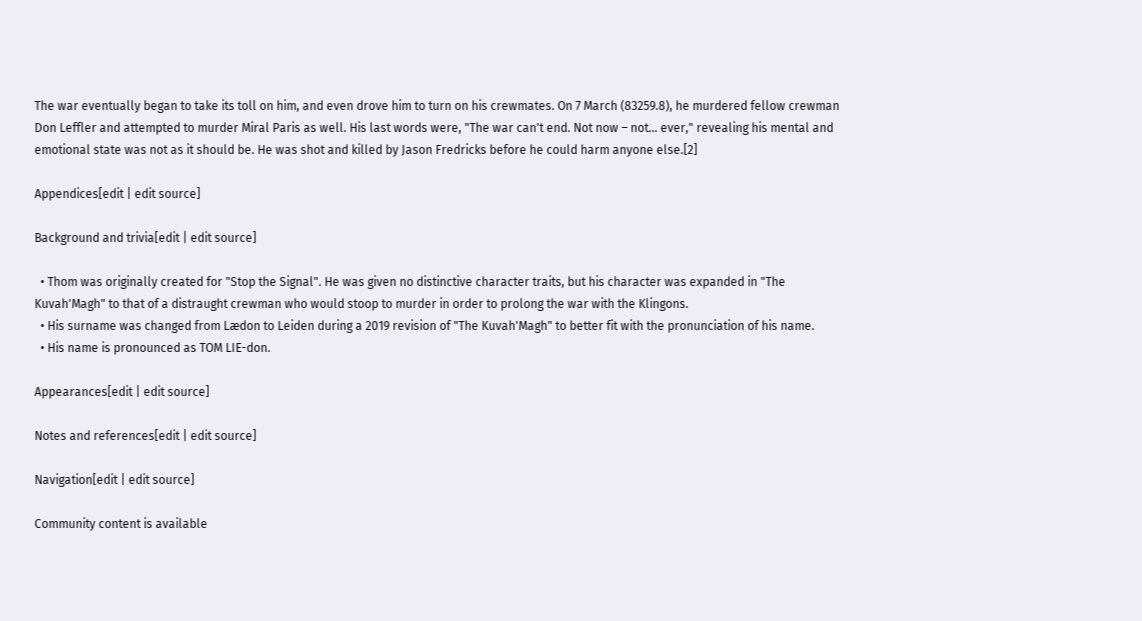The war eventually began to take its toll on him, and even drove him to turn on his crewmates. On 7 March (83259.8), he murdered fellow crewman Don Leffler and attempted to murder Miral Paris as well. His last words were, "The war can't end. Not now – not... ever," revealing his mental and emotional state was not as it should be. He was shot and killed by Jason Fredricks before he could harm anyone else.[2]

Appendices[edit | edit source]

Background and trivia[edit | edit source]

  • Thom was originally created for "Stop the Signal". He was given no distinctive character traits, but his character was expanded in "The Kuvah'Magh" to that of a distraught crewman who would stoop to murder in order to prolong the war with the Klingons.
  • His surname was changed from Lædon to Leiden during a 2019 revision of "The Kuvah'Magh" to better fit with the pronunciation of his name.
  • His name is pronounced as TOM LIE-don.

Appearances[edit | edit source]

Notes and references[edit | edit source]

Navigation[edit | edit source]

Community content is available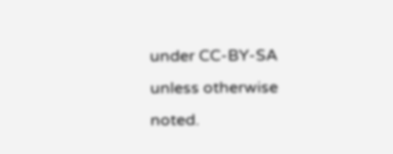under CC-BY-SA unless otherwise noted.